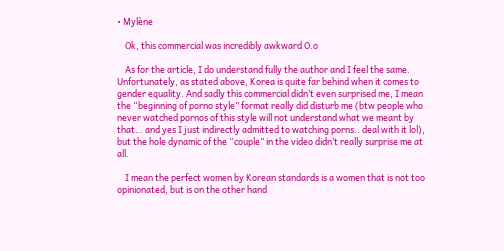• Mylène

    Ok, this commercial was incredibly awkward O.o

    As for the article, I do understand fully the author and I feel the same. Unfortunately, as stated above, Korea is quite far behind when it comes to gender equality. And sadly this commercial didn’t even surprised me, I mean the “beginning of porno style” format really did disturb me (btw people who never watched pornos of this style will not understand what we meant by that… and yes I just indirectly admitted to watching porns.. deal with it lol), but the hole dynamic of the “couple” in the video didn’t really surprise me at all.

    I mean the perfect women by Korean standards is a women that is not too opinionated, but is on the other hand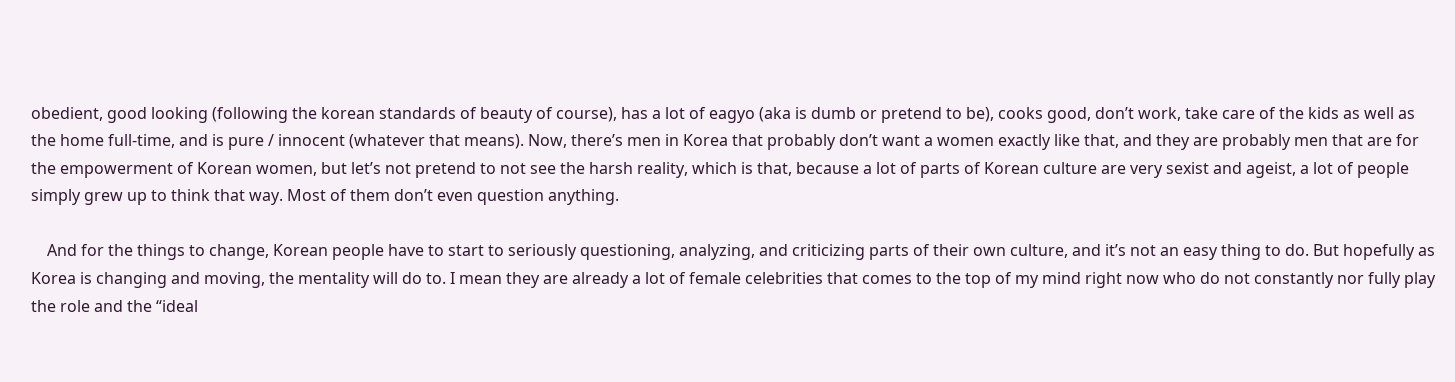obedient, good looking (following the korean standards of beauty of course), has a lot of eagyo (aka is dumb or pretend to be), cooks good, don’t work, take care of the kids as well as the home full-time, and is pure / innocent (whatever that means). Now, there’s men in Korea that probably don’t want a women exactly like that, and they are probably men that are for the empowerment of Korean women, but let’s not pretend to not see the harsh reality, which is that, because a lot of parts of Korean culture are very sexist and ageist, a lot of people simply grew up to think that way. Most of them don’t even question anything.

    And for the things to change, Korean people have to start to seriously questioning, analyzing, and criticizing parts of their own culture, and it’s not an easy thing to do. But hopefully as Korea is changing and moving, the mentality will do to. I mean they are already a lot of female celebrities that comes to the top of my mind right now who do not constantly nor fully play the role and the “ideal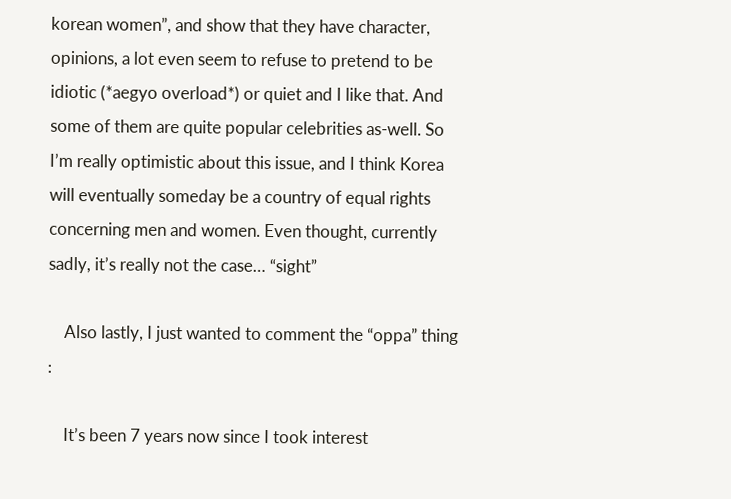korean women”, and show that they have character, opinions, a lot even seem to refuse to pretend to be idiotic (*aegyo overload*) or quiet and I like that. And some of them are quite popular celebrities as-well. So I’m really optimistic about this issue, and I think Korea will eventually someday be a country of equal rights concerning men and women. Even thought, currently sadly, it’s really not the case… “sight”

    Also lastly, I just wanted to comment the “oppa” thing :

    It’s been 7 years now since I took interest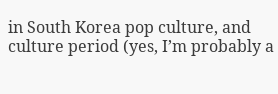in South Korea pop culture, and culture period (yes, I’m probably a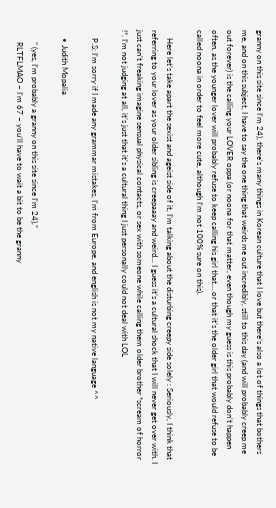granny on this site since I’m 24), there’s many things in Korean culture that I love but there’s also a lot of things that bothers me, and on this subject, I have to say the one thing that weirds me out incredibly, still to this day (and will probably creep me out forever) is the calling your LOVER oppa (or noona for that matter, even though my guess is this probably don’t happen often, as the younger lover will probably refuse to keep calling his girl that… or that it’s the older girl that would refuse to be called noona in order to feel more cute, although I’m not 100% sure on this).

    Here let’s take apart the sexist and ageist side of it, I’m talking about the disturbing creepy side solely : Seriously, I think that referring to your lover as your older sibling is creepaaay and weird… I guess it’s a cultural shock that I will never get over with. I just can’t freaking imagine sensual physical contacts, or sex with someone while calling them older brother *scream of horror !*. I’m not judging at all, it’s just that it’s a cultural thing I just personally could not deal with LOL

    P.S: I’m sorry if I made any grammar mistakes, I’m from Europe, and english is not my native language ^^

    • Judith Mopalia

      ” (yes, I’m probably a granny on this site since I’m 24),”
      RLTFLMAO – I’m 67 – you’ll have to wait a bit to be the granny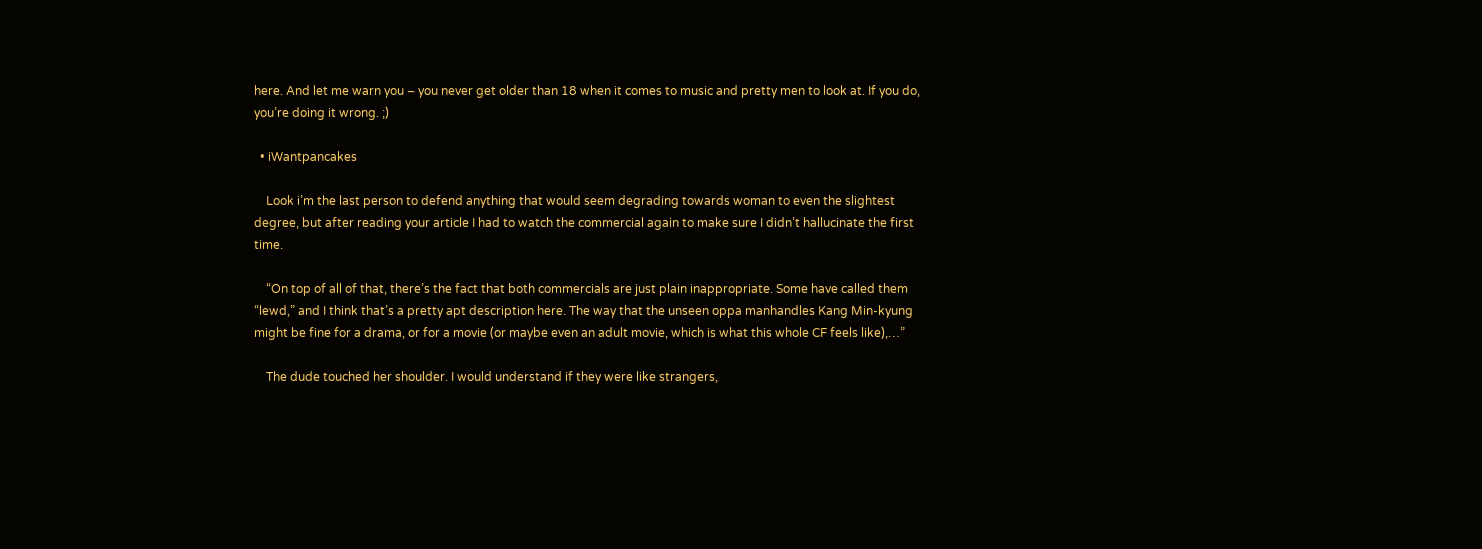here. And let me warn you – you never get older than 18 when it comes to music and pretty men to look at. If you do, you’re doing it wrong. ;)

  • iWantpancakes

    Look i’m the last person to defend anything that would seem degrading towards woman to even the slightest degree, but after reading your article I had to watch the commercial again to make sure I didn’t hallucinate the first time.

    “On top of all of that, there’s the fact that both commercials are just plain inappropriate. Some have called them “lewd,” and I think that’s a pretty apt description here. The way that the unseen oppa manhandles Kang Min-kyung might be fine for a drama, or for a movie (or maybe even an adult movie, which is what this whole CF feels like),…”

    The dude touched her shoulder. I would understand if they were like strangers,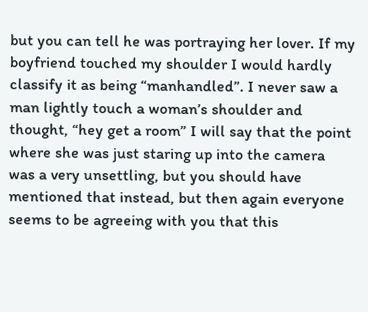but you can tell he was portraying her lover. If my boyfriend touched my shoulder I would hardly classify it as being “manhandled”. I never saw a man lightly touch a woman’s shoulder and thought, “hey get a room” I will say that the point where she was just staring up into the camera was a very unsettling, but you should have mentioned that instead, but then again everyone seems to be agreeing with you that this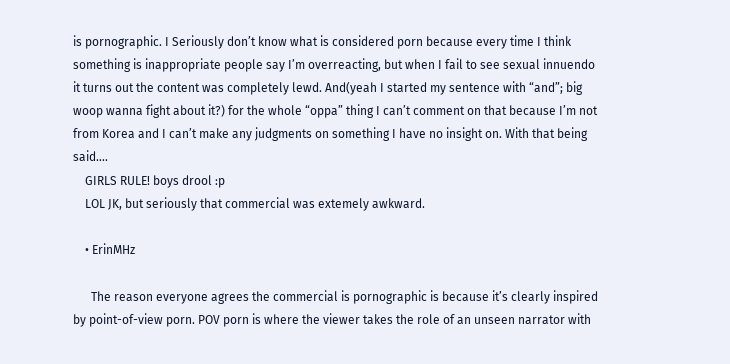is pornographic. I Seriously don’t know what is considered porn because every time I think something is inappropriate people say I’m overreacting, but when I fail to see sexual innuendo it turns out the content was completely lewd. And(yeah I started my sentence with “and”; big woop wanna fight about it?) for the whole “oppa” thing I can’t comment on that because I’m not from Korea and I can’t make any judgments on something I have no insight on. With that being said….
    GIRLS RULE! boys drool :p
    LOL JK, but seriously that commercial was extemely awkward.

    • ErinMHz

      The reason everyone agrees the commercial is pornographic is because it’s clearly inspired by point-of-view porn. POV porn is where the viewer takes the role of an unseen narrator with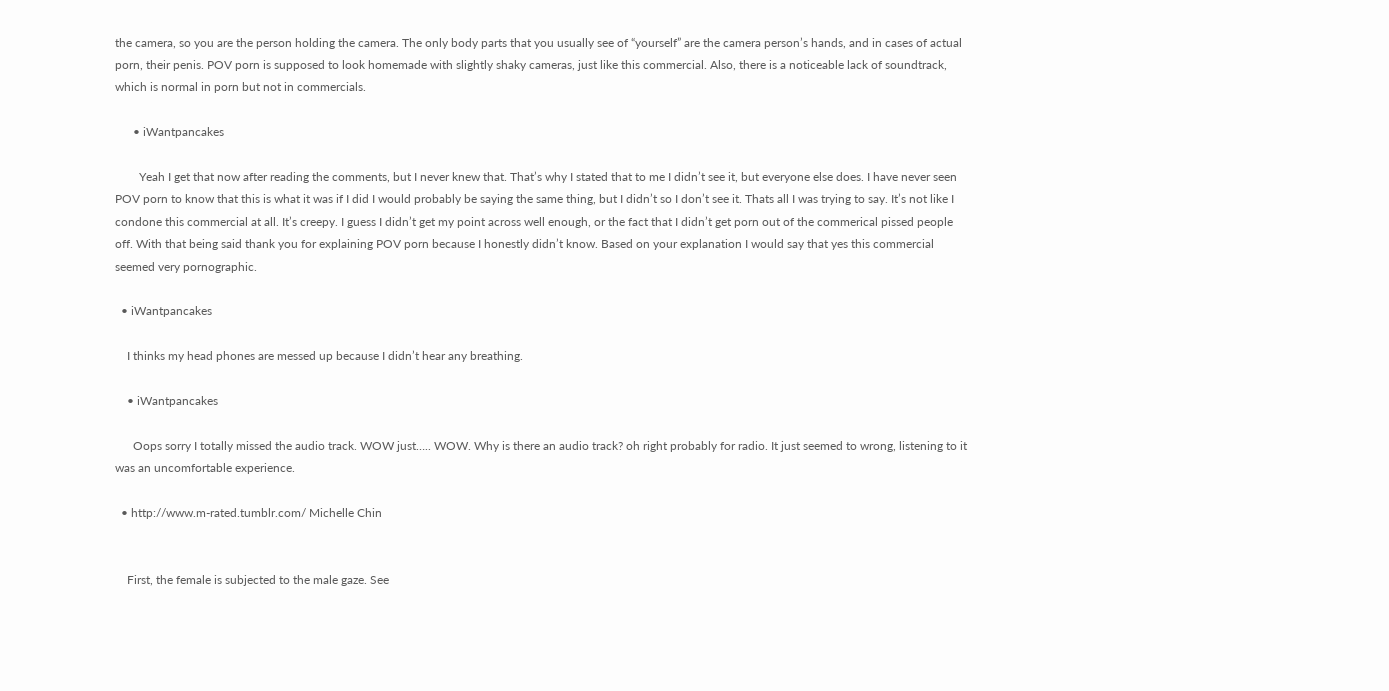the camera, so you are the person holding the camera. The only body parts that you usually see of “yourself” are the camera person’s hands, and in cases of actual porn, their penis. POV porn is supposed to look homemade with slightly shaky cameras, just like this commercial. Also, there is a noticeable lack of soundtrack, which is normal in porn but not in commercials.

      • iWantpancakes

        Yeah I get that now after reading the comments, but I never knew that. That’s why I stated that to me I didn’t see it, but everyone else does. I have never seen POV porn to know that this is what it was if I did I would probably be saying the same thing, but I didn’t so I don’t see it. Thats all I was trying to say. It’s not like I condone this commercial at all. It’s creepy. I guess I didn’t get my point across well enough, or the fact that I didn’t get porn out of the commerical pissed people off. With that being said thank you for explaining POV porn because I honestly didn’t know. Based on your explanation I would say that yes this commercial seemed very pornographic.

  • iWantpancakes

    I thinks my head phones are messed up because I didn’t hear any breathing.

    • iWantpancakes

      Oops sorry I totally missed the audio track. WOW just….. WOW. Why is there an audio track? oh right probably for radio. It just seemed to wrong, listening to it was an uncomfortable experience.

  • http://www.m-rated.tumblr.com/ Michelle Chin


    First, the female is subjected to the male gaze. See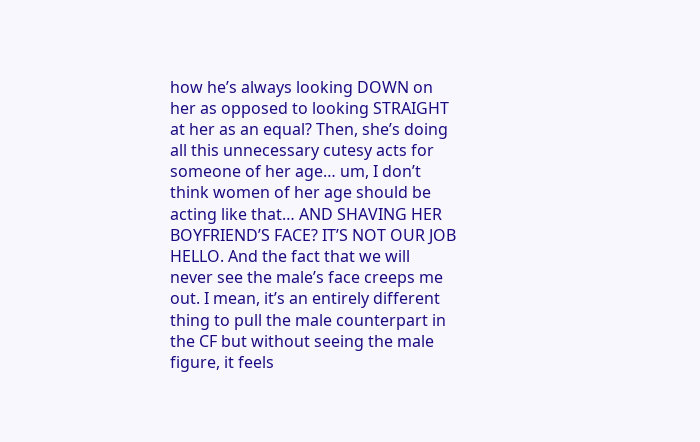how he’s always looking DOWN on her as opposed to looking STRAIGHT at her as an equal? Then, she’s doing all this unnecessary cutesy acts for someone of her age… um, I don’t think women of her age should be acting like that… AND SHAVING HER BOYFRIEND’S FACE? IT’S NOT OUR JOB HELLO. And the fact that we will never see the male’s face creeps me out. I mean, it’s an entirely different thing to pull the male counterpart in the CF but without seeing the male figure, it feels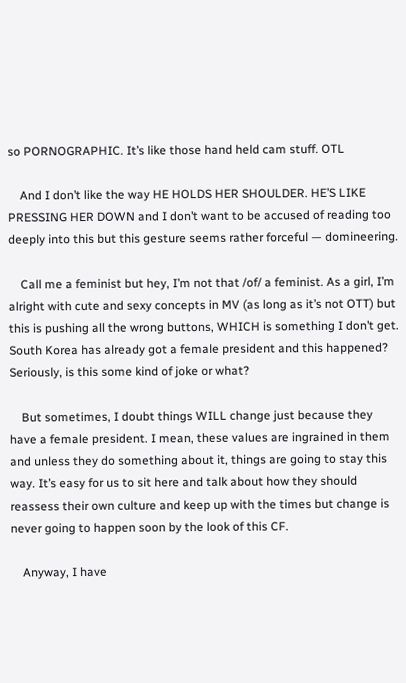so PORNOGRAPHIC. It’s like those hand held cam stuff. OTL

    And I don’t like the way HE HOLDS HER SHOULDER. HE’S LIKE PRESSING HER DOWN and I don’t want to be accused of reading too deeply into this but this gesture seems rather forceful — domineering.

    Call me a feminist but hey, I’m not that /of/ a feminist. As a girl, I’m alright with cute and sexy concepts in MV (as long as it’s not OTT) but this is pushing all the wrong buttons, WHICH is something I don’t get. South Korea has already got a female president and this happened? Seriously, is this some kind of joke or what?

    But sometimes, I doubt things WILL change just because they have a female president. I mean, these values are ingrained in them and unless they do something about it, things are going to stay this way. It’s easy for us to sit here and talk about how they should reassess their own culture and keep up with the times but change is never going to happen soon by the look of this CF.

    Anyway, I have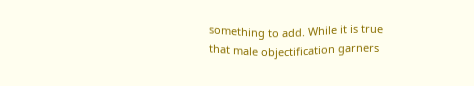something to add. While it is true that male objectification garners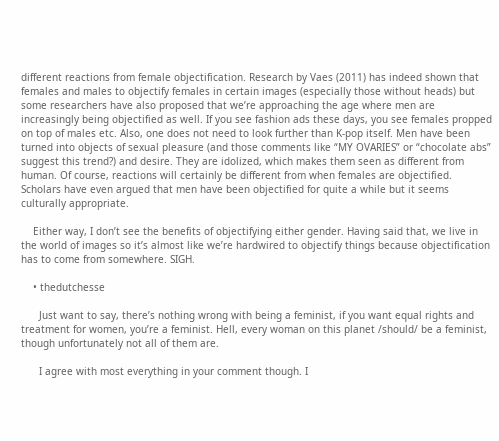different reactions from female objectification. Research by Vaes (2011) has indeed shown that females and males to objectify females in certain images (especially those without heads) but some researchers have also proposed that we’re approaching the age where men are increasingly being objectified as well. If you see fashion ads these days, you see females propped on top of males etc. Also, one does not need to look further than K-pop itself. Men have been turned into objects of sexual pleasure (and those comments like “MY OVARIES” or “chocolate abs” suggest this trend?) and desire. They are idolized, which makes them seen as different from human. Of course, reactions will certainly be different from when females are objectified. Scholars have even argued that men have been objectified for quite a while but it seems culturally appropriate.

    Either way, I don’t see the benefits of objectifying either gender. Having said that, we live in the world of images so it’s almost like we’re hardwired to objectify things because objectification has to come from somewhere. SIGH.

    • thedutchesse

      Just want to say, there’s nothing wrong with being a feminist, if you want equal rights and treatment for women, you’re a feminist. Hell, every woman on this planet /should/ be a feminist, though unfortunately not all of them are.

      I agree with most everything in your comment though. I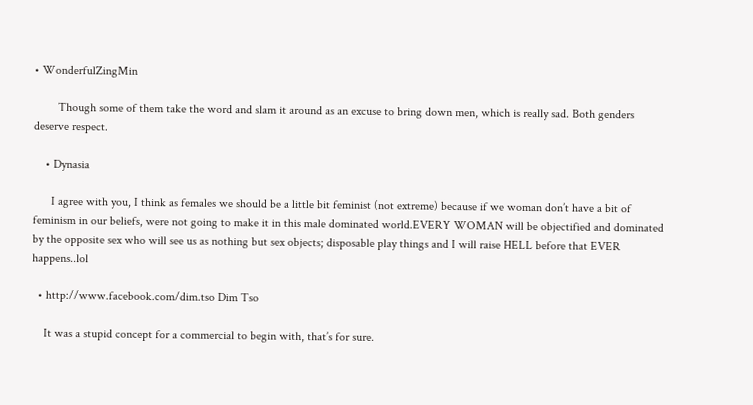• WonderfulZingMin

        Though some of them take the word and slam it around as an excuse to bring down men, which is really sad. Both genders deserve respect.

    • Dynasia

      I agree with you, I think as females we should be a little bit feminist (not extreme) because if we woman don’t have a bit of feminism in our beliefs, were not going to make it in this male dominated world.EVERY WOMAN will be objectified and dominated by the opposite sex who will see us as nothing but sex objects; disposable play things and I will raise HELL before that EVER happens..lol

  • http://www.facebook.com/dim.tso Dim Tso

    It was a stupid concept for a commercial to begin with, that’s for sure.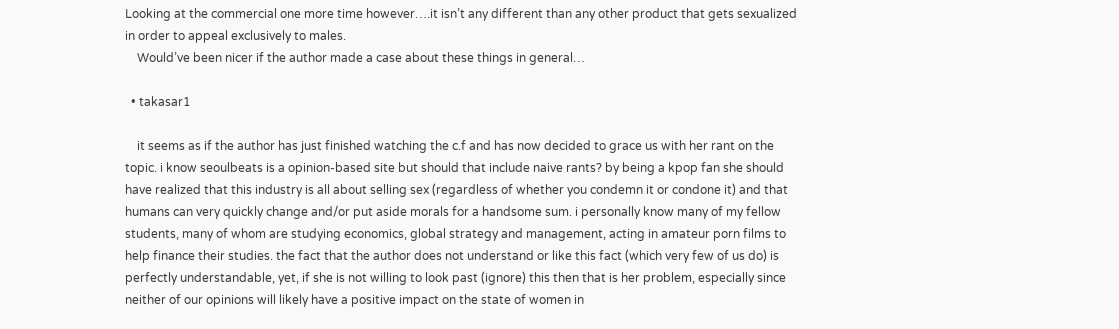Looking at the commercial one more time however….it isn’t any different than any other product that gets sexualized in order to appeal exclusively to males.
    Would’ve been nicer if the author made a case about these things in general…

  • takasar1

    it seems as if the author has just finished watching the c.f and has now decided to grace us with her rant on the topic. i know seoulbeats is a opinion-based site but should that include naive rants? by being a kpop fan she should have realized that this industry is all about selling sex (regardless of whether you condemn it or condone it) and that humans can very quickly change and/or put aside morals for a handsome sum. i personally know many of my fellow students, many of whom are studying economics, global strategy and management, acting in amateur porn films to help finance their studies. the fact that the author does not understand or like this fact (which very few of us do) is perfectly understandable, yet, if she is not willing to look past (ignore) this then that is her problem, especially since neither of our opinions will likely have a positive impact on the state of women in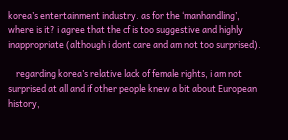korea’s entertainment industry. as for the ‘manhandling’, where is it? i agree that the cf is too suggestive and highly inappropriate (although i dont care and am not too surprised).

    regarding korea’s relative lack of female rights, i am not surprised at all and if other people knew a bit about European history,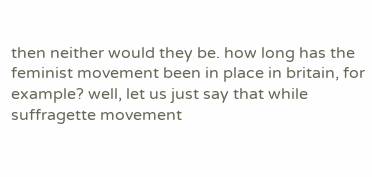then neither would they be. how long has the feminist movement been in place in britain, for example? well, let us just say that while suffragette movement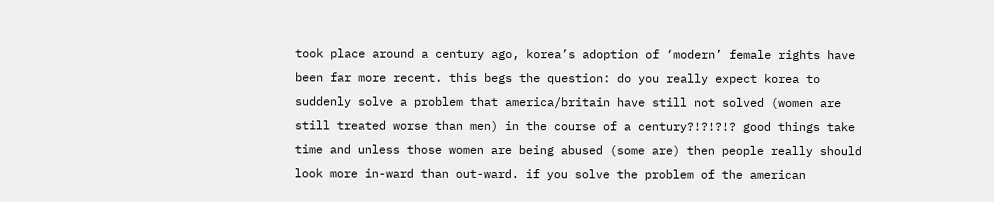took place around a century ago, korea’s adoption of ‘modern’ female rights have been far more recent. this begs the question: do you really expect korea to suddenly solve a problem that america/britain have still not solved (women are still treated worse than men) in the course of a century?!?!?!? good things take time and unless those women are being abused (some are) then people really should look more in-ward than out-ward. if you solve the problem of the american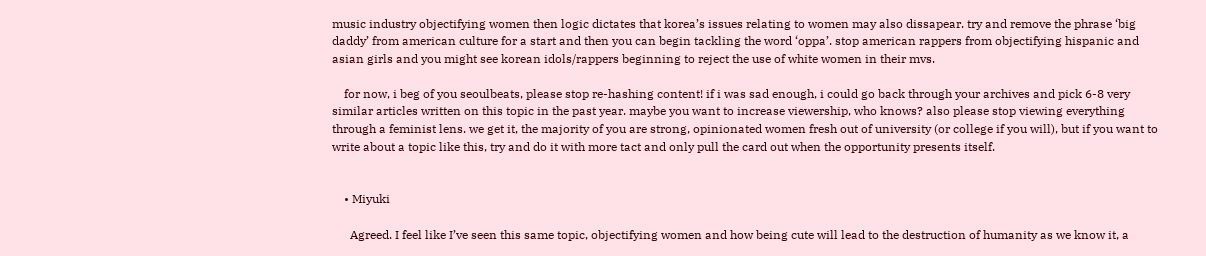music industry objectifying women then logic dictates that korea’s issues relating to women may also dissapear. try and remove the phrase ‘big daddy’ from american culture for a start and then you can begin tackling the word ‘oppa’. stop american rappers from objectifying hispanic and asian girls and you might see korean idols/rappers beginning to reject the use of white women in their mvs.

    for now, i beg of you seoulbeats, please stop re-hashing content! if i was sad enough, i could go back through your archives and pick 6-8 very similar articles written on this topic in the past year. maybe you want to increase viewership, who knows? also please stop viewing everything through a feminist lens. we get it, the majority of you are strong, opinionated women fresh out of university (or college if you will), but if you want to write about a topic like this, try and do it with more tact and only pull the card out when the opportunity presents itself.


    • Miyuki

      Agreed. I feel like I’ve seen this same topic, objectifying women and how being cute will lead to the destruction of humanity as we know it, a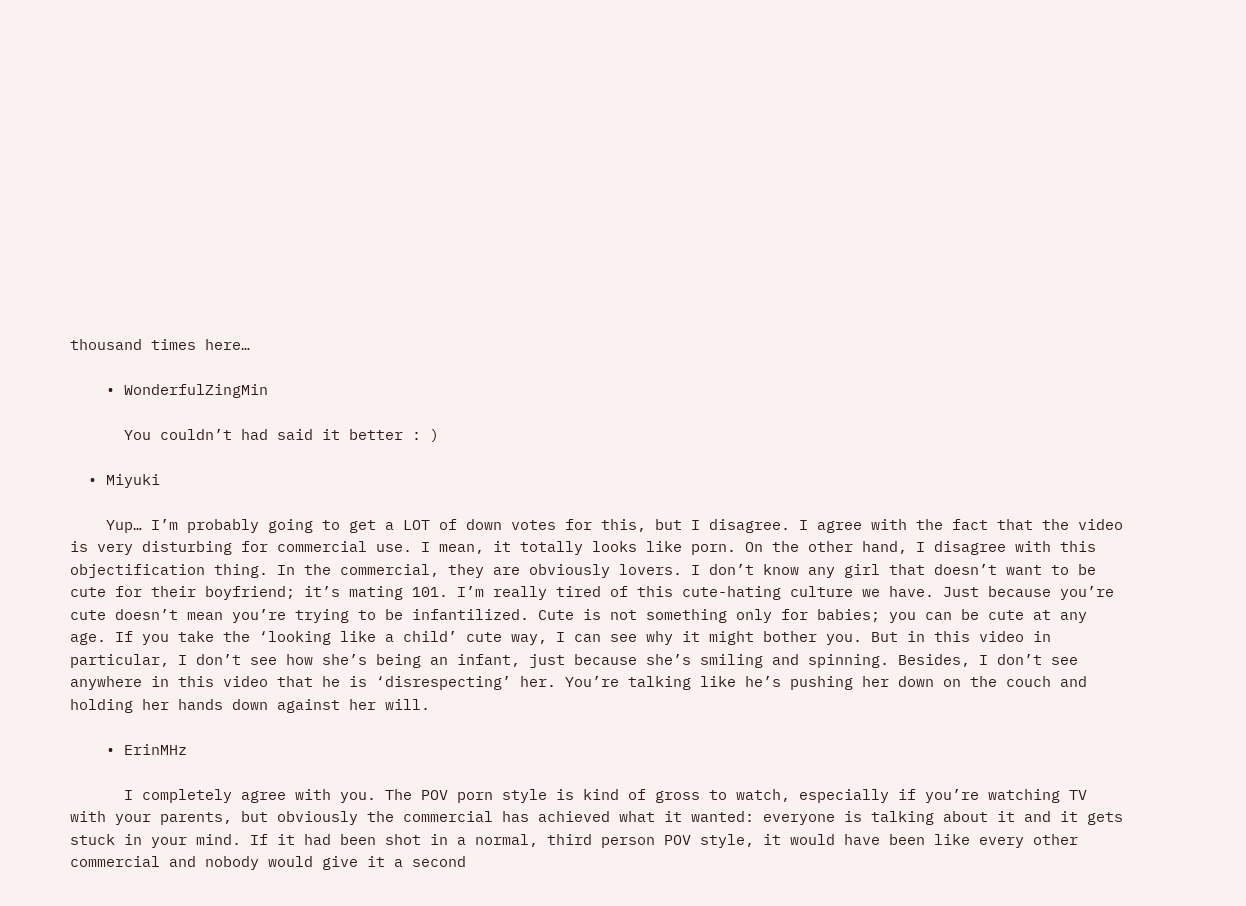thousand times here…

    • WonderfulZingMin

      You couldn’t had said it better : )

  • Miyuki

    Yup… I’m probably going to get a LOT of down votes for this, but I disagree. I agree with the fact that the video is very disturbing for commercial use. I mean, it totally looks like porn. On the other hand, I disagree with this objectification thing. In the commercial, they are obviously lovers. I don’t know any girl that doesn’t want to be cute for their boyfriend; it’s mating 101. I’m really tired of this cute-hating culture we have. Just because you’re cute doesn’t mean you’re trying to be infantilized. Cute is not something only for babies; you can be cute at any age. If you take the ‘looking like a child’ cute way, I can see why it might bother you. But in this video in particular, I don’t see how she’s being an infant, just because she’s smiling and spinning. Besides, I don’t see anywhere in this video that he is ‘disrespecting’ her. You’re talking like he’s pushing her down on the couch and holding her hands down against her will.

    • ErinMHz

      I completely agree with you. The POV porn style is kind of gross to watch, especially if you’re watching TV with your parents, but obviously the commercial has achieved what it wanted: everyone is talking about it and it gets stuck in your mind. If it had been shot in a normal, third person POV style, it would have been like every other commercial and nobody would give it a second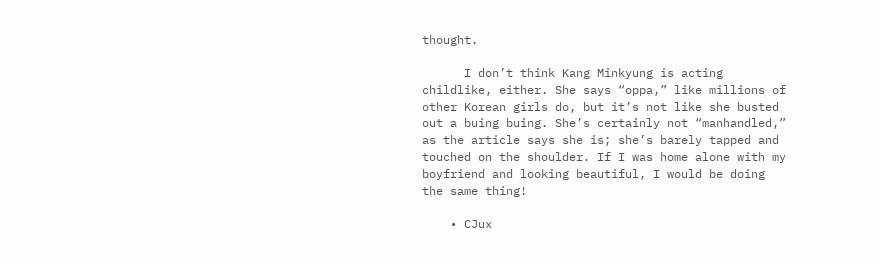thought.

      I don’t think Kang Minkyung is acting childlike, either. She says “oppa,” like millions of other Korean girls do, but it’s not like she busted out a buing buing. She’s certainly not “manhandled,” as the article says she is; she’s barely tapped and touched on the shoulder. If I was home alone with my boyfriend and looking beautiful, I would be doing the same thing!

    • CJux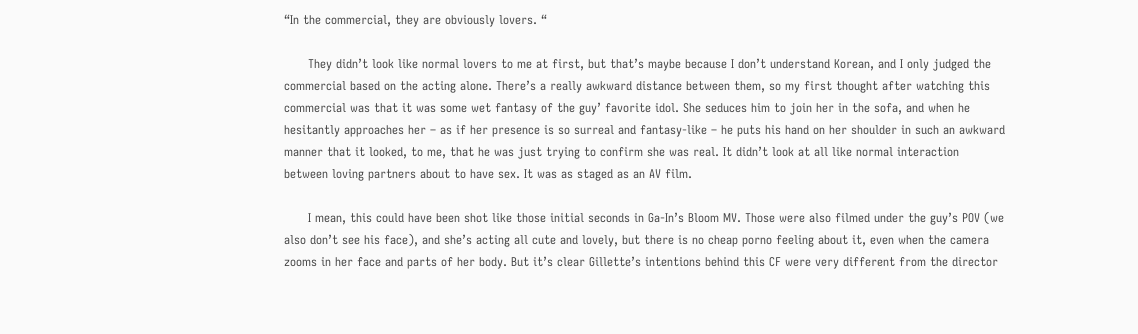“In the commercial, they are obviously lovers. “

      They didn’t look like normal lovers to me at first, but that’s maybe because I don’t understand Korean, and I only judged the commercial based on the acting alone. There’s a really awkward distance between them, so my first thought after watching this commercial was that it was some wet fantasy of the guy’ favorite idol. She seduces him to join her in the sofa, and when he hesitantly approaches her – as if her presence is so surreal and fantasy-like – he puts his hand on her shoulder in such an awkward manner that it looked, to me, that he was just trying to confirm she was real. It didn’t look at all like normal interaction between loving partners about to have sex. It was as staged as an AV film.

      I mean, this could have been shot like those initial seconds in Ga-In’s Bloom MV. Those were also filmed under the guy’s POV (we also don’t see his face), and she’s acting all cute and lovely, but there is no cheap porno feeling about it, even when the camera zooms in her face and parts of her body. But it’s clear Gillette’s intentions behind this CF were very different from the director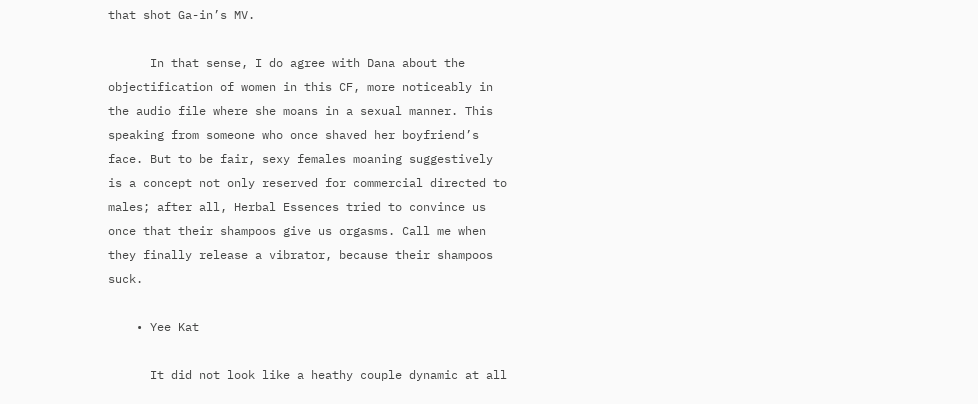that shot Ga-in’s MV.

      In that sense, I do agree with Dana about the objectification of women in this CF, more noticeably in the audio file where she moans in a sexual manner. This speaking from someone who once shaved her boyfriend’s face. But to be fair, sexy females moaning suggestively is a concept not only reserved for commercial directed to males; after all, Herbal Essences tried to convince us once that their shampoos give us orgasms. Call me when they finally release a vibrator, because their shampoos suck.

    • Yee Kat

      It did not look like a heathy couple dynamic at all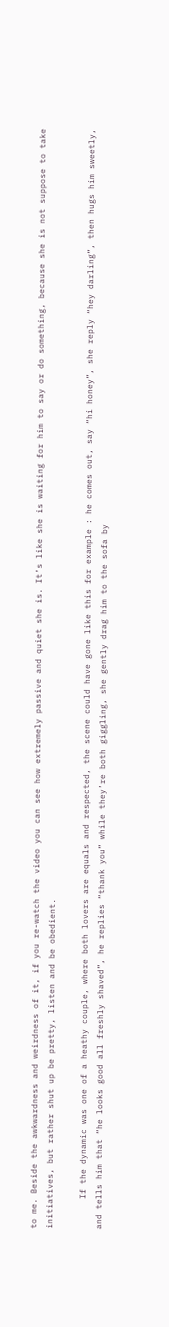to me. Beside the awkwardness and weirdness of it, if you re-watch the video you can see how extremely passive and quiet she is. It’s like she is waiting for him to say or do something, because she is not suppose to take initiatives, but rather shut up be pretty, listen and be obedient.

      If the dynamic was one of a heathy couple, where both lovers are equals and respected, the scene could have gone like this for example : he comes out, say “hi honey”, she reply “hey darling”, then hugs him sweetly, and tells him that “he looks good all freshly shaved”, he replies “thank you” while they’re both giggling, she gently drag him to the sofa by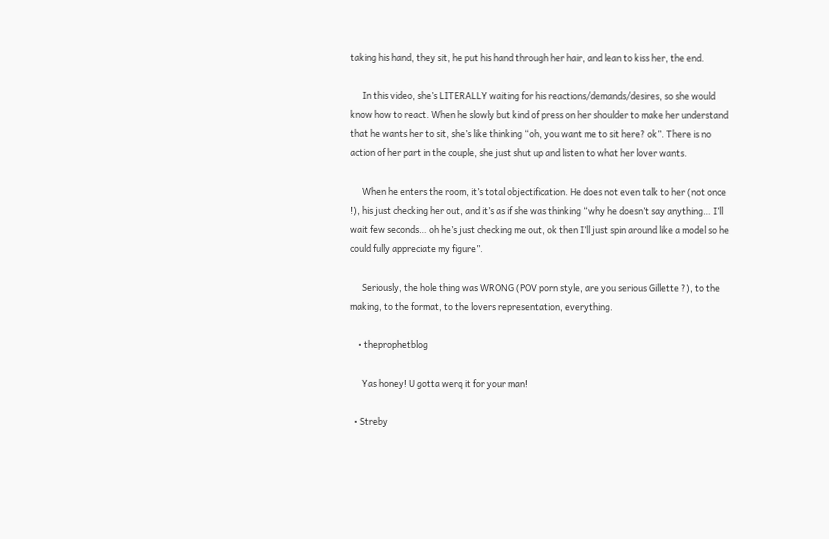taking his hand, they sit, he put his hand through her hair, and lean to kiss her, the end.

      In this video, she’s LITERALLY waiting for his reactions/demands/desires, so she would know how to react. When he slowly but kind of press on her shoulder to make her understand that he wants her to sit, she’s like thinking “oh, you want me to sit here? ok”. There is no action of her part in the couple, she just shut up and listen to what her lover wants.

      When he enters the room, it’s total objectification. He does not even talk to her (not once !), his just checking her out, and it’s as if she was thinking “why he doesn’t say anything… I’ll wait few seconds… oh he’s just checking me out, ok then I’ll just spin around like a model so he could fully appreciate my figure”.

      Seriously, the hole thing was WRONG (POV porn style, are you serious Gillette ?), to the making, to the format, to the lovers representation, everything.

    • theprophetblog

      Yas honey! U gotta werq it for your man!

  • Streby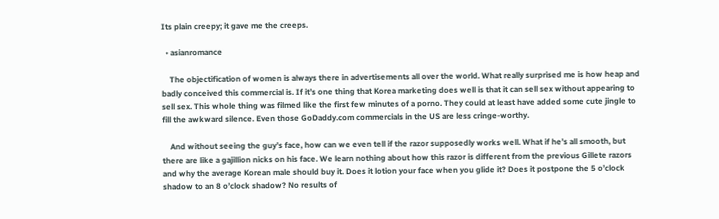Its plain creepy; it gave me the creeps.

  • asianromance

    The objectification of women is always there in advertisements all over the world. What really surprised me is how heap and badly conceived this commercial is. If it’s one thing that Korea marketing does well is that it can sell sex without appearing to sell sex. This whole thing was filmed like the first few minutes of a porno. They could at least have added some cute jingle to fill the awkward silence. Even those GoDaddy.com commercials in the US are less cringe-worthy.

    And without seeing the guy’s face, how can we even tell if the razor supposedly works well. What if he’s all smooth, but there are like a gajillion nicks on his face. We learn nothing about how this razor is different from the previous Gillete razors and why the average Korean male should buy it. Does it lotion your face when you glide it? Does it postpone the 5 o’clock shadow to an 8 o’clock shadow? No results of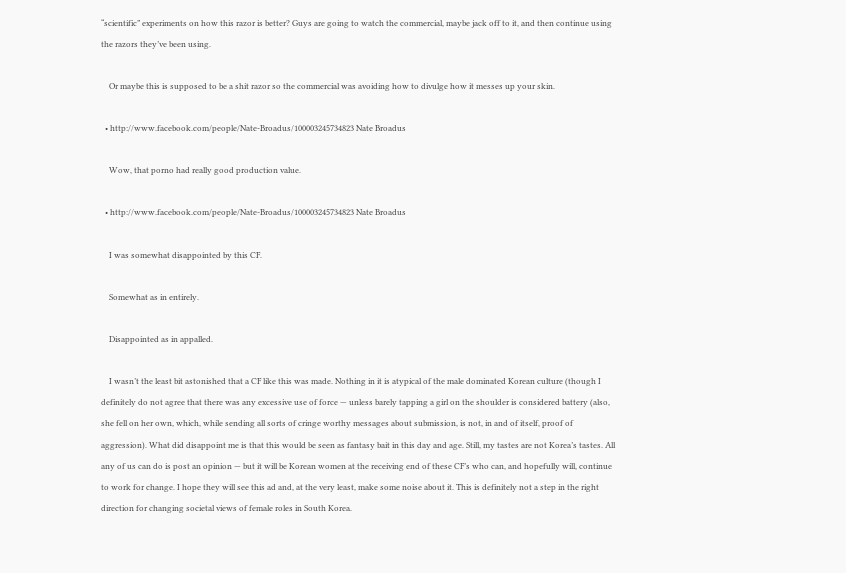“scientific” experiments on how this razor is better? Guys are going to watch the commercial, maybe jack off to it, and then continue using the razors they’ve been using.

    Or maybe this is supposed to be a shit razor so the commercial was avoiding how to divulge how it messes up your skin.

  • http://www.facebook.com/people/Nate-Broadus/100003245734823 Nate Broadus

    Wow, that porno had really good production value.

  • http://www.facebook.com/people/Nate-Broadus/100003245734823 Nate Broadus

    I was somewhat disappointed by this CF.

    Somewhat as in entirely.

    Disappointed as in appalled.

    I wasn’t the least bit astonished that a CF like this was made. Nothing in it is atypical of the male dominated Korean culture (though I definitely do not agree that there was any excessive use of force — unless barely tapping a girl on the shoulder is considered battery (also, she fell on her own, which, while sending all sorts of cringe worthy messages about submission, is not, in and of itself, proof of aggression). What did disappoint me is that this would be seen as fantasy bait in this day and age. Still, my tastes are not Korea’s tastes. All any of us can do is post an opinion — but it will be Korean women at the receiving end of these CF’s who can, and hopefully will, continue to work for change. I hope they will see this ad and, at the very least, make some noise about it. This is definitely not a step in the right direction for changing societal views of female roles in South Korea.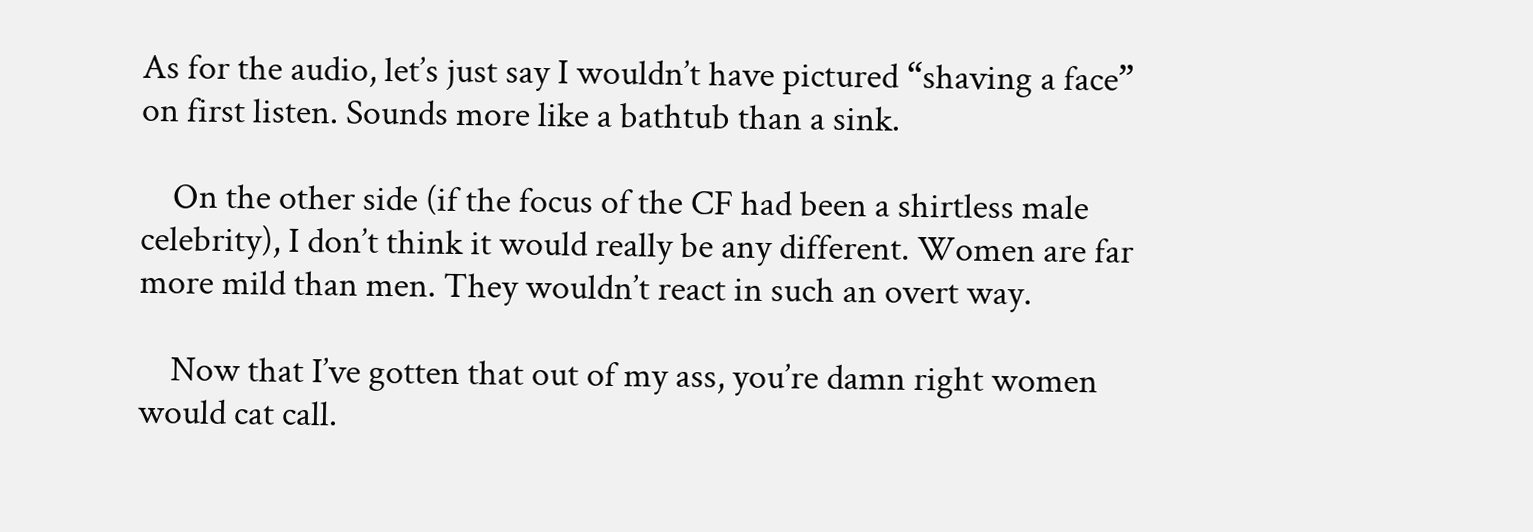As for the audio, let’s just say I wouldn’t have pictured “shaving a face” on first listen. Sounds more like a bathtub than a sink.

    On the other side (if the focus of the CF had been a shirtless male celebrity), I don’t think it would really be any different. Women are far more mild than men. They wouldn’t react in such an overt way.

    Now that I’ve gotten that out of my ass, you’re damn right women would cat call.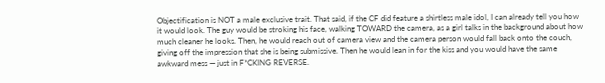Objectification is NOT a male exclusive trait. That said, if the CF did feature a shirtless male idol, I can already tell you how it would look. The guy would be stroking his face, walking TOWARD the camera, as a girl talks in the background about how much cleaner he looks. Then, he would reach out of camera view and the camera person would fall back onto the couch, giving off the impression that she is being submissive. Then he would lean in for the kiss and you would have the same awkward mess — just in F*CKING REVERSE.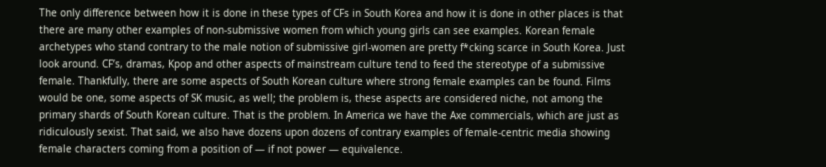The only difference between how it is done in these types of CFs in South Korea and how it is done in other places is that there are many other examples of non-submissive women from which young girls can see examples. Korean female archetypes who stand contrary to the male notion of submissive girl-women are pretty f*cking scarce in South Korea. Just look around. CF’s, dramas, Kpop and other aspects of mainstream culture tend to feed the stereotype of a submissive female. Thankfully, there are some aspects of South Korean culture where strong female examples can be found. Films would be one, some aspects of SK music, as well; the problem is, these aspects are considered niche, not among the primary shards of South Korean culture. That is the problem. In America we have the Axe commercials, which are just as ridiculously sexist. That said, we also have dozens upon dozens of contrary examples of female-centric media showing female characters coming from a position of — if not power — equivalence.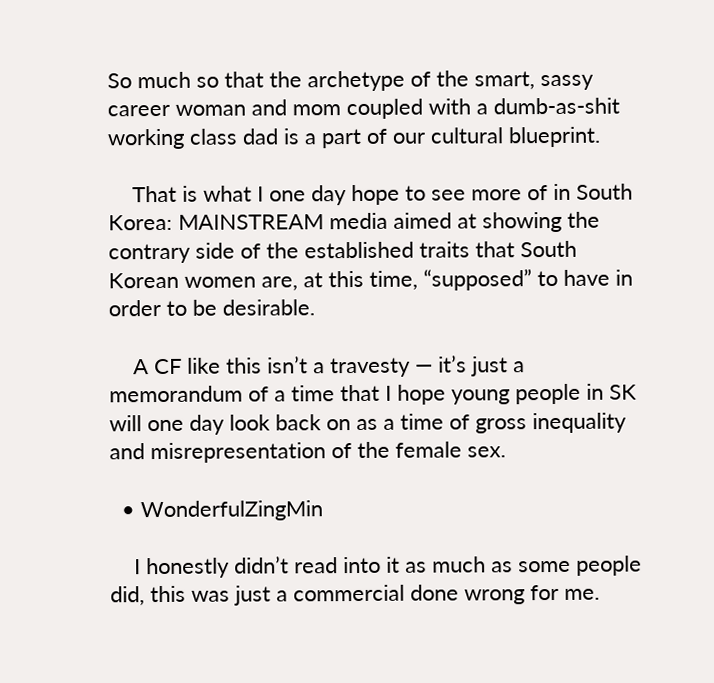So much so that the archetype of the smart, sassy career woman and mom coupled with a dumb-as-shit working class dad is a part of our cultural blueprint.

    That is what I one day hope to see more of in South Korea: MAINSTREAM media aimed at showing the contrary side of the established traits that South Korean women are, at this time, “supposed” to have in order to be desirable.

    A CF like this isn’t a travesty — it’s just a memorandum of a time that I hope young people in SK will one day look back on as a time of gross inequality and misrepresentation of the female sex.

  • WonderfulZingMin

    I honestly didn’t read into it as much as some people did, this was just a commercial done wrong for me.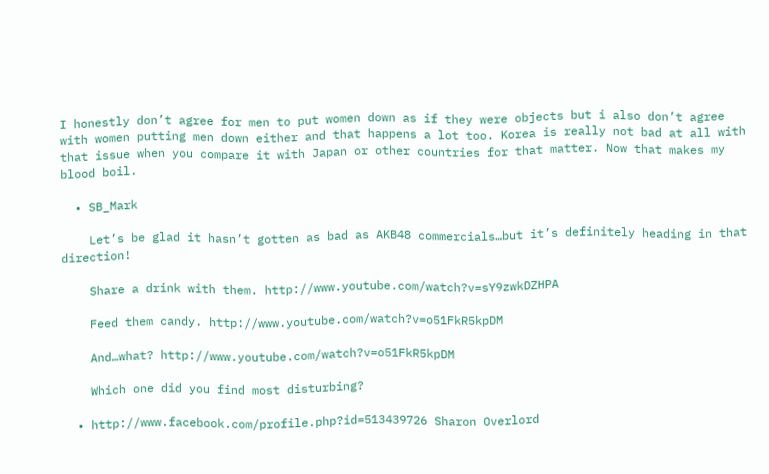I honestly don’t agree for men to put women down as if they were objects but i also don’t agree with women putting men down either and that happens a lot too. Korea is really not bad at all with that issue when you compare it with Japan or other countries for that matter. Now that makes my blood boil.

  • SB_Mark

    Let’s be glad it hasn’t gotten as bad as AKB48 commercials…but it’s definitely heading in that direction!

    Share a drink with them. http://www.youtube.com/watch?v=sY9zwkDZHPA

    Feed them candy. http://www.youtube.com/watch?v=o51FkR5kpDM

    And…what? http://www.youtube.com/watch?v=o51FkR5kpDM

    Which one did you find most disturbing?

  • http://www.facebook.com/profile.php?id=513439726 Sharon Overlord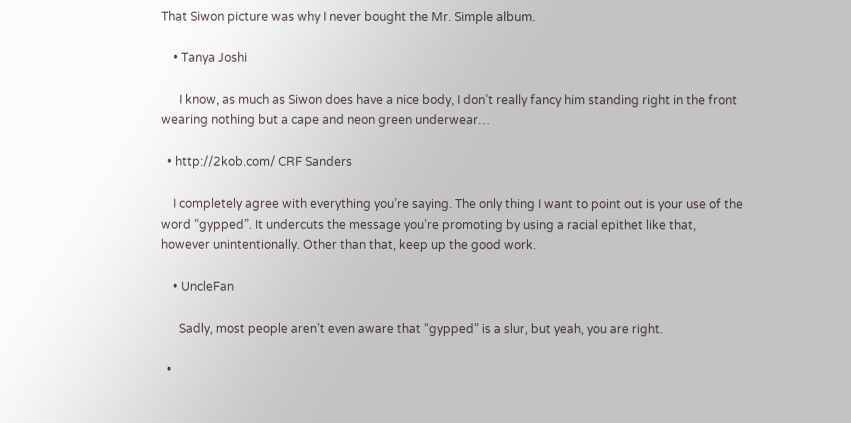That Siwon picture was why I never bought the Mr. Simple album.

    • Tanya Joshi

      I know, as much as Siwon does have a nice body, I don’t really fancy him standing right in the front wearing nothing but a cape and neon green underwear…

  • http://2kob.com/ CRF Sanders

    I completely agree with everything you’re saying. The only thing I want to point out is your use of the word “gypped”. It undercuts the message you’re promoting by using a racial epithet like that, however unintentionally. Other than that, keep up the good work.

    • UncleFan

      Sadly, most people aren’t even aware that “gypped” is a slur, but yeah, you are right.

  •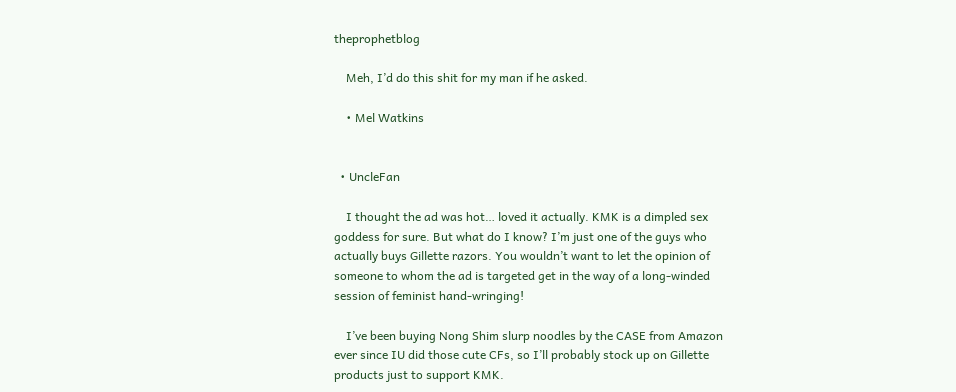theprophetblog

    Meh, I’d do this shit for my man if he asked.

    • Mel Watkins


  • UncleFan

    I thought the ad was hot… loved it actually. KMK is a dimpled sex goddess for sure. But what do I know? I’m just one of the guys who actually buys Gillette razors. You wouldn’t want to let the opinion of someone to whom the ad is targeted get in the way of a long-winded session of feminist hand-wringing!

    I’ve been buying Nong Shim slurp noodles by the CASE from Amazon ever since IU did those cute CFs, so I’ll probably stock up on Gillette products just to support KMK.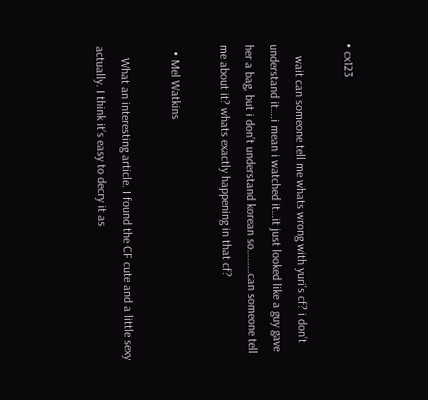• cx123

    wait can someone tell me whats wrong with yuri’s cf? i don’t understand it….i mean i watched it…it just looked like a guy gave her a bag, but i don’t understand korean so………can someone tell me about it? whats exactly happening in that cf?

  • Mel Watkins

    What an interesting article. I found the CF cute and a little sexy actually. I think it’s easy to decry it as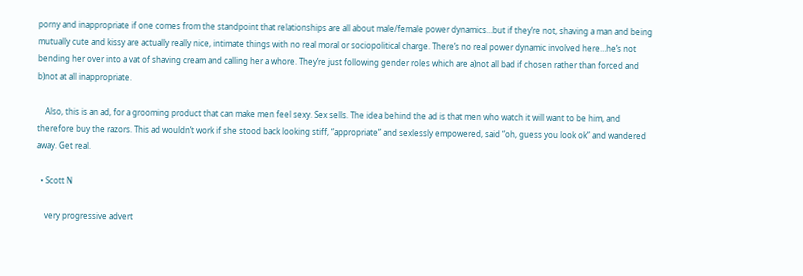porny and inappropriate if one comes from the standpoint that relationships are all about male/female power dynamics…but if they’re not, shaving a man and being mutually cute and kissy are actually really nice, intimate things with no real moral or sociopolitical charge. There’s no real power dynamic involved here…he’s not bending her over into a vat of shaving cream and calling her a whore. They’re just following gender roles which are a)not all bad if chosen rather than forced and b)not at all inappropriate.

    Also, this is an ad, for a grooming product that can make men feel sexy. Sex sells. The idea behind the ad is that men who watch it will want to be him, and therefore buy the razors. This ad wouldn’t work if she stood back looking stiff, “appropriate” and sexlessly empowered, said “oh, guess you look ok” and wandered away. Get real.

  • Scott N

    very progressive advert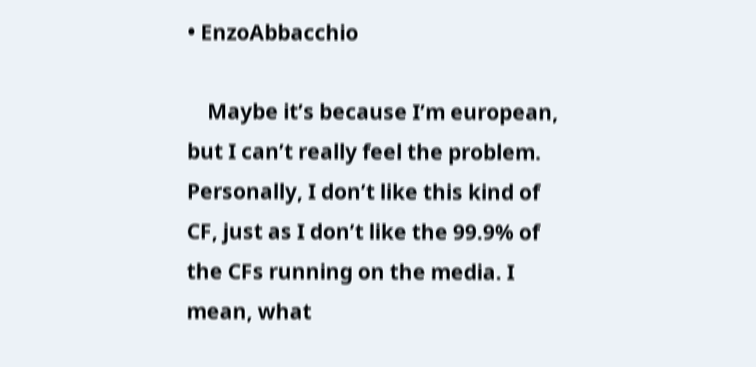• EnzoAbbacchio

    Maybe it’s because I’m european, but I can’t really feel the problem. Personally, I don’t like this kind of CF, just as I don’t like the 99.9% of the CFs running on the media. I mean, what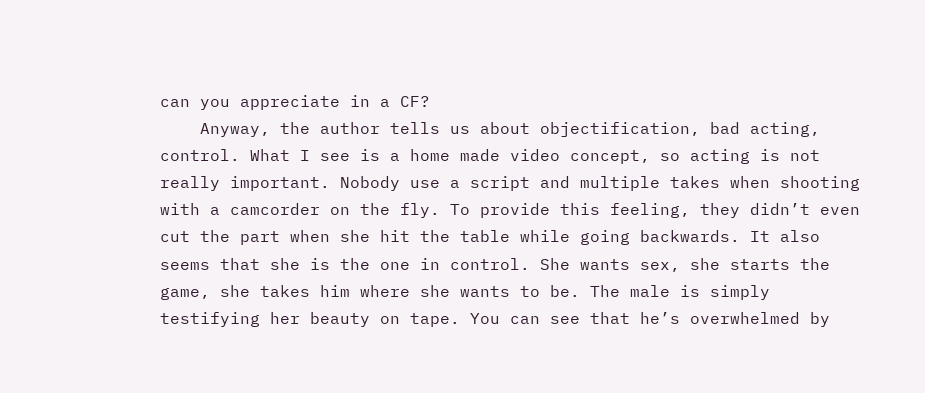can you appreciate in a CF?
    Anyway, the author tells us about objectification, bad acting, control. What I see is a home made video concept, so acting is not really important. Nobody use a script and multiple takes when shooting with a camcorder on the fly. To provide this feeling, they didn’t even cut the part when she hit the table while going backwards. It also seems that she is the one in control. She wants sex, she starts the game, she takes him where she wants to be. The male is simply testifying her beauty on tape. You can see that he’s overwhelmed by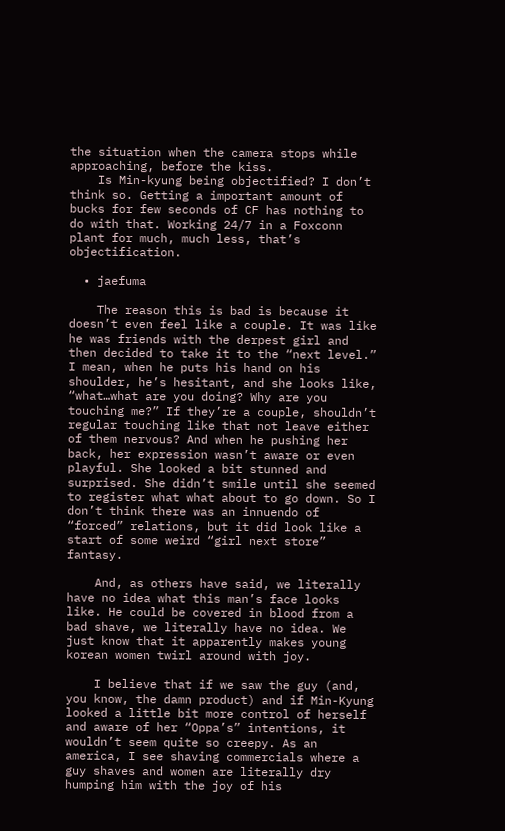the situation when the camera stops while approaching, before the kiss.
    Is Min-kyung being objectified? I don’t think so. Getting a important amount of bucks for few seconds of CF has nothing to do with that. Working 24/7 in a Foxconn plant for much, much less, that’s objectification.

  • jaefuma

    The reason this is bad is because it doesn’t even feel like a couple. It was like he was friends with the derpest girl and then decided to take it to the “next level.” I mean, when he puts his hand on his shoulder, he’s hesitant, and she looks like, “what…what are you doing? Why are you touching me?” If they’re a couple, shouldn’t regular touching like that not leave either of them nervous? And when he pushing her back, her expression wasn’t aware or even playful. She looked a bit stunned and surprised. She didn’t smile until she seemed to register what what about to go down. So I don’t think there was an innuendo of “forced” relations, but it did look like a start of some weird “girl next store” fantasy.

    And, as others have said, we literally have no idea what this man’s face looks like. He could be covered in blood from a bad shave, we literally have no idea. We just know that it apparently makes young korean women twirl around with joy.

    I believe that if we saw the guy (and, you know, the damn product) and if Min-Kyung looked a little bit more control of herself and aware of her “Oppa’s” intentions, it wouldn’t seem quite so creepy. As an america, I see shaving commercials where a guy shaves and women are literally dry humping him with the joy of his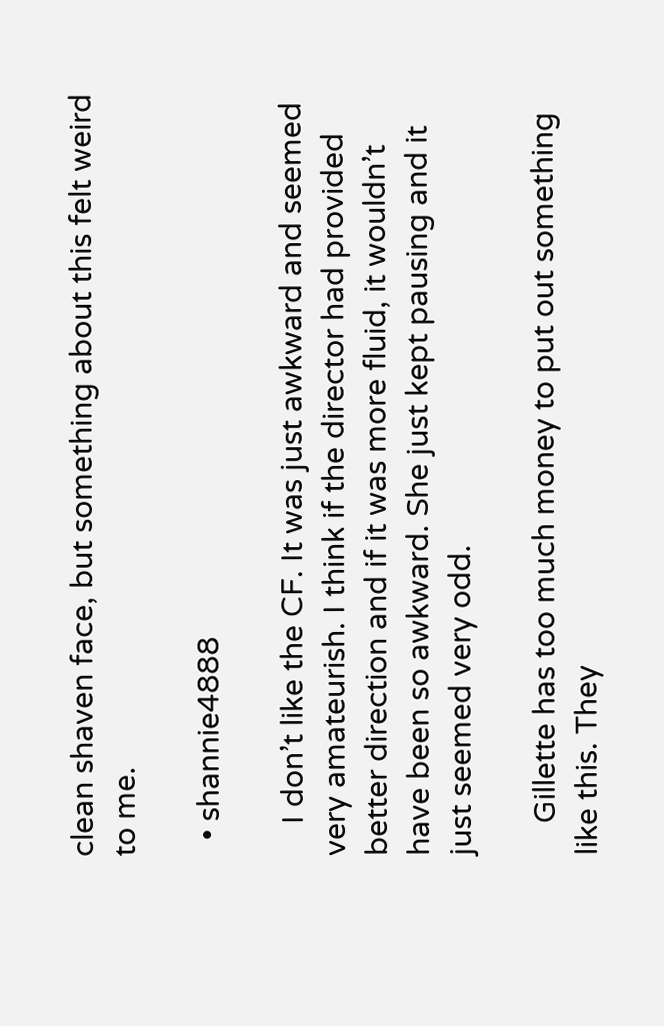clean shaven face, but something about this felt weird to me.

  • shannie4888

    I don’t like the CF. It was just awkward and seemed very amateurish. I think if the director had provided better direction and if it was more fluid, it wouldn’t have been so awkward. She just kept pausing and it just seemed very odd.

    Gillette has too much money to put out something like this. They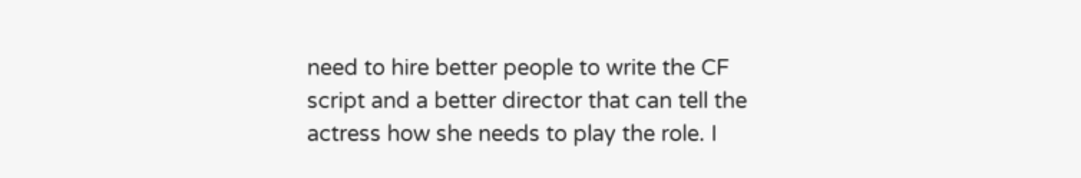need to hire better people to write the CF script and a better director that can tell the actress how she needs to play the role. I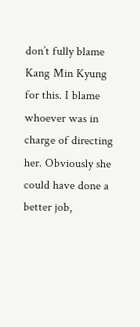don’t fully blame Kang Min Kyung for this. I blame whoever was in charge of directing her. Obviously she could have done a better job,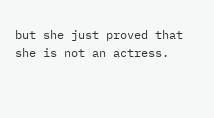but she just proved that she is not an actress.